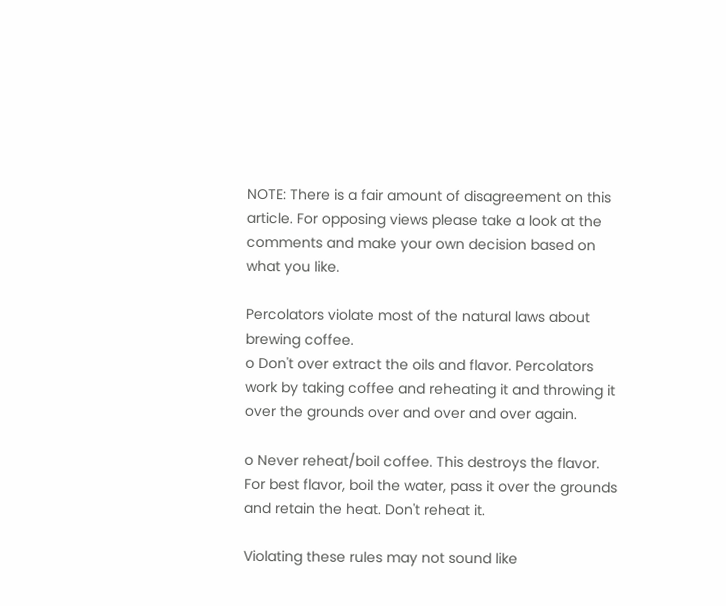NOTE: There is a fair amount of disagreement on this article. For opposing views please take a look at the comments and make your own decision based on what you like.

Percolators violate most of the natural laws about brewing coffee.
o Don't over extract the oils and flavor. Percolators work by taking coffee and reheating it and throwing it over the grounds over and over and over again.

o Never reheat/boil coffee. This destroys the flavor. For best flavor, boil the water, pass it over the grounds and retain the heat. Don't reheat it.

Violating these rules may not sound like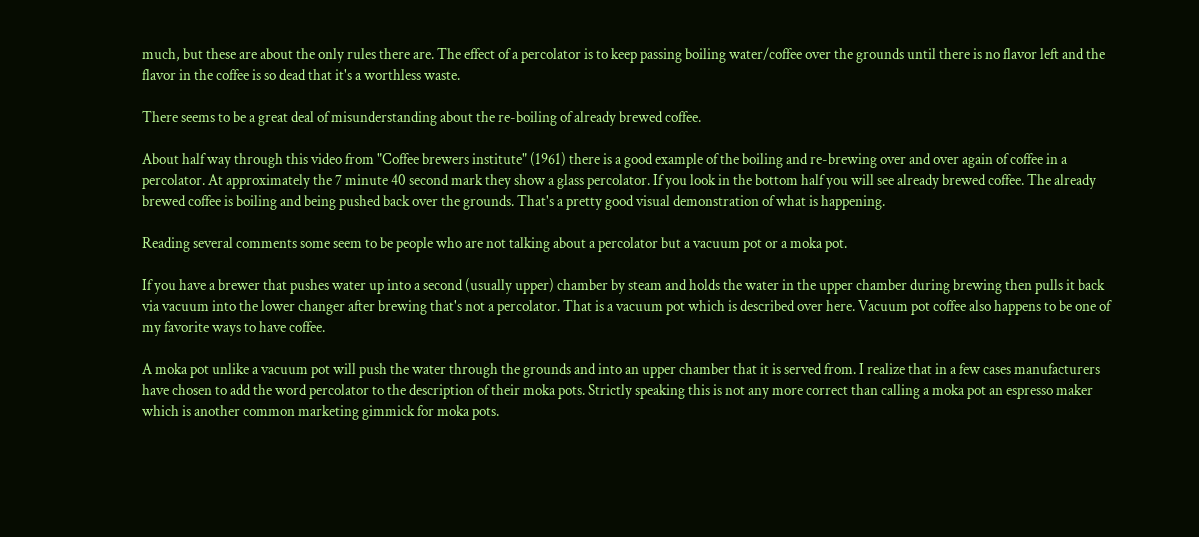much, but these are about the only rules there are. The effect of a percolator is to keep passing boiling water/coffee over the grounds until there is no flavor left and the flavor in the coffee is so dead that it's a worthless waste.

There seems to be a great deal of misunderstanding about the re-boiling of already brewed coffee.

About half way through this video from "Coffee brewers institute" (1961) there is a good example of the boiling and re-brewing over and over again of coffee in a percolator. At approximately the 7 minute 40 second mark they show a glass percolator. If you look in the bottom half you will see already brewed coffee. The already brewed coffee is boiling and being pushed back over the grounds. That's a pretty good visual demonstration of what is happening.

Reading several comments some seem to be people who are not talking about a percolator but a vacuum pot or a moka pot.

If you have a brewer that pushes water up into a second (usually upper) chamber by steam and holds the water in the upper chamber during brewing then pulls it back via vacuum into the lower changer after brewing that's not a percolator. That is a vacuum pot which is described over here. Vacuum pot coffee also happens to be one of my favorite ways to have coffee.

A moka pot unlike a vacuum pot will push the water through the grounds and into an upper chamber that it is served from. I realize that in a few cases manufacturers have chosen to add the word percolator to the description of their moka pots. Strictly speaking this is not any more correct than calling a moka pot an espresso maker which is another common marketing gimmick for moka pots.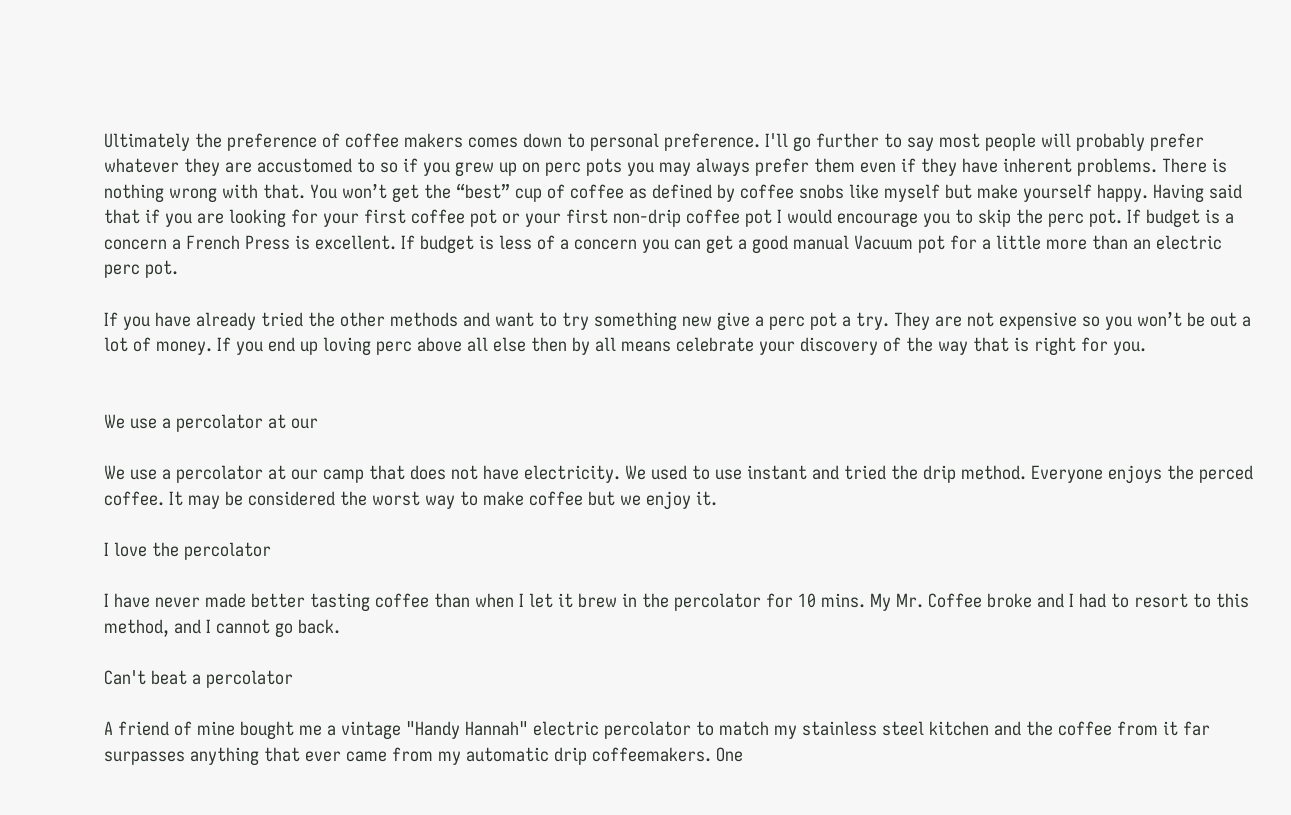Ultimately the preference of coffee makers comes down to personal preference. I'll go further to say most people will probably prefer whatever they are accustomed to so if you grew up on perc pots you may always prefer them even if they have inherent problems. There is nothing wrong with that. You won’t get the “best” cup of coffee as defined by coffee snobs like myself but make yourself happy. Having said that if you are looking for your first coffee pot or your first non-drip coffee pot I would encourage you to skip the perc pot. If budget is a concern a French Press is excellent. If budget is less of a concern you can get a good manual Vacuum pot for a little more than an electric perc pot.

If you have already tried the other methods and want to try something new give a perc pot a try. They are not expensive so you won’t be out a lot of money. If you end up loving perc above all else then by all means celebrate your discovery of the way that is right for you.


We use a percolator at our

We use a percolator at our camp that does not have electricity. We used to use instant and tried the drip method. Everyone enjoys the perced coffee. It may be considered the worst way to make coffee but we enjoy it.

I love the percolator

I have never made better tasting coffee than when I let it brew in the percolator for 10 mins. My Mr. Coffee broke and I had to resort to this method, and I cannot go back.

Can't beat a percolator

A friend of mine bought me a vintage "Handy Hannah" electric percolator to match my stainless steel kitchen and the coffee from it far surpasses anything that ever came from my automatic drip coffeemakers. One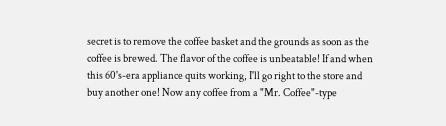secret is to remove the coffee basket and the grounds as soon as the coffee is brewed. The flavor of the coffee is unbeatable! If and when this 60's-era appliance quits working, I'll go right to the store and buy another one! Now any coffee from a "Mr. Coffee"-type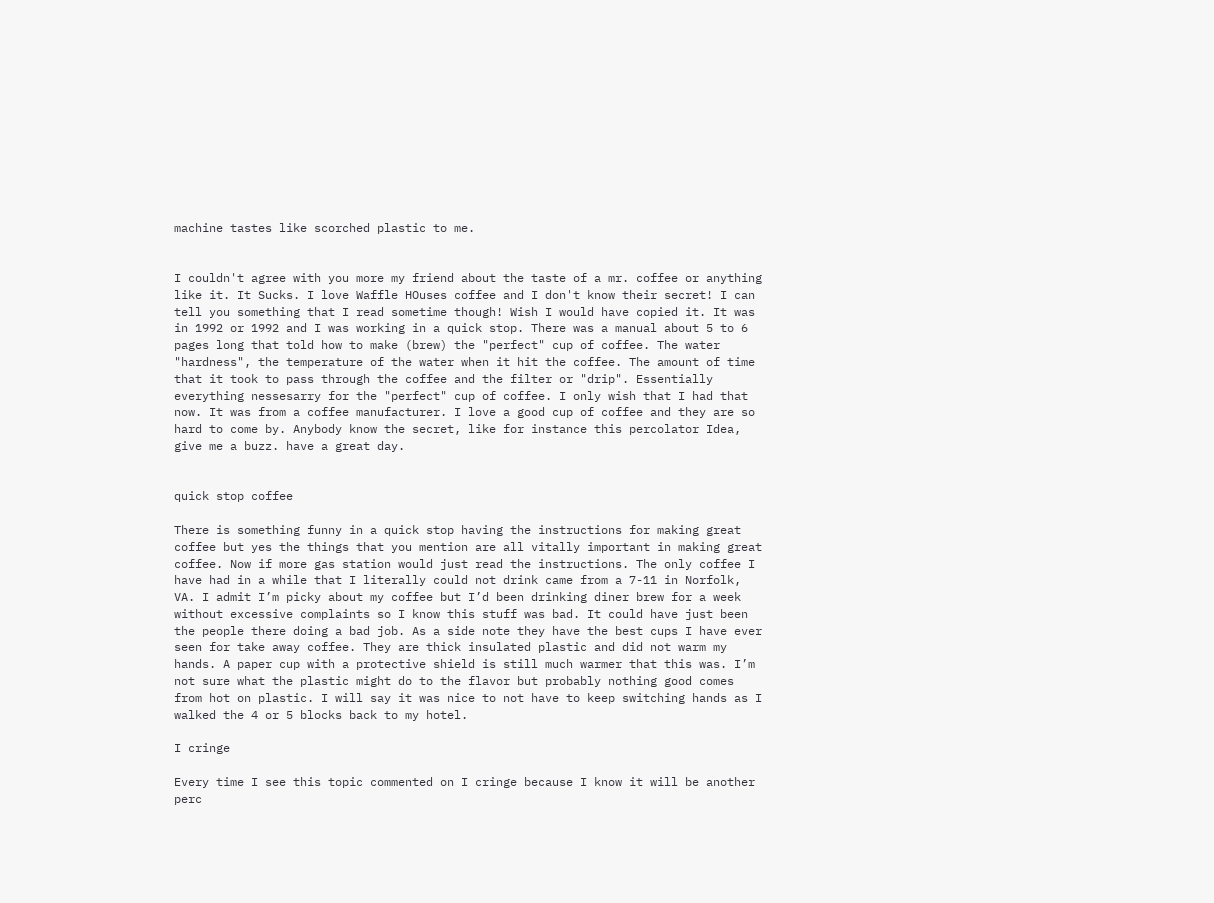machine tastes like scorched plastic to me.


I couldn't agree with you more my friend about the taste of a mr. coffee or anything like it. It Sucks. I love Waffle HOuses coffee and I don't know their secret! I can tell you something that I read sometime though! Wish I would have copied it. It was in 1992 or 1992 and I was working in a quick stop. There was a manual about 5 to 6 pages long that told how to make (brew) the "perfect" cup of coffee. The water "hardness", the temperature of the water when it hit the coffee. The amount of time that it took to pass through the coffee and the filter or "drip". Essentially everything nessesarry for the "perfect" cup of coffee. I only wish that I had that now. It was from a coffee manufacturer. I love a good cup of coffee and they are so hard to come by. Anybody know the secret, like for instance this percolator Idea, give me a buzz. have a great day.


quick stop coffee

There is something funny in a quick stop having the instructions for making great coffee but yes the things that you mention are all vitally important in making great coffee. Now if more gas station would just read the instructions. The only coffee I have had in a while that I literally could not drink came from a 7-11 in Norfolk, VA. I admit I’m picky about my coffee but I’d been drinking diner brew for a week without excessive complaints so I know this stuff was bad. It could have just been the people there doing a bad job. As a side note they have the best cups I have ever seen for take away coffee. They are thick insulated plastic and did not warm my hands. A paper cup with a protective shield is still much warmer that this was. I’m not sure what the plastic might do to the flavor but probably nothing good comes from hot on plastic. I will say it was nice to not have to keep switching hands as I walked the 4 or 5 blocks back to my hotel.

I cringe

Every time I see this topic commented on I cringe because I know it will be another perc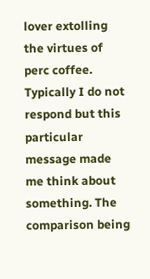lover extolling the virtues of perc coffee. Typically I do not respond but this particular message made me think about something. The comparison being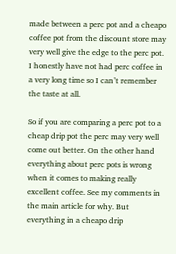made between a perc pot and a cheapo coffee pot from the discount store may very well give the edge to the perc pot. I honestly have not had perc coffee in a very long time so I can’t remember the taste at all.

So if you are comparing a perc pot to a cheap drip pot the perc may very well come out better. On the other hand everything about perc pots is wrong when it comes to making really excellent coffee. See my comments in the main article for why. But everything in a cheapo drip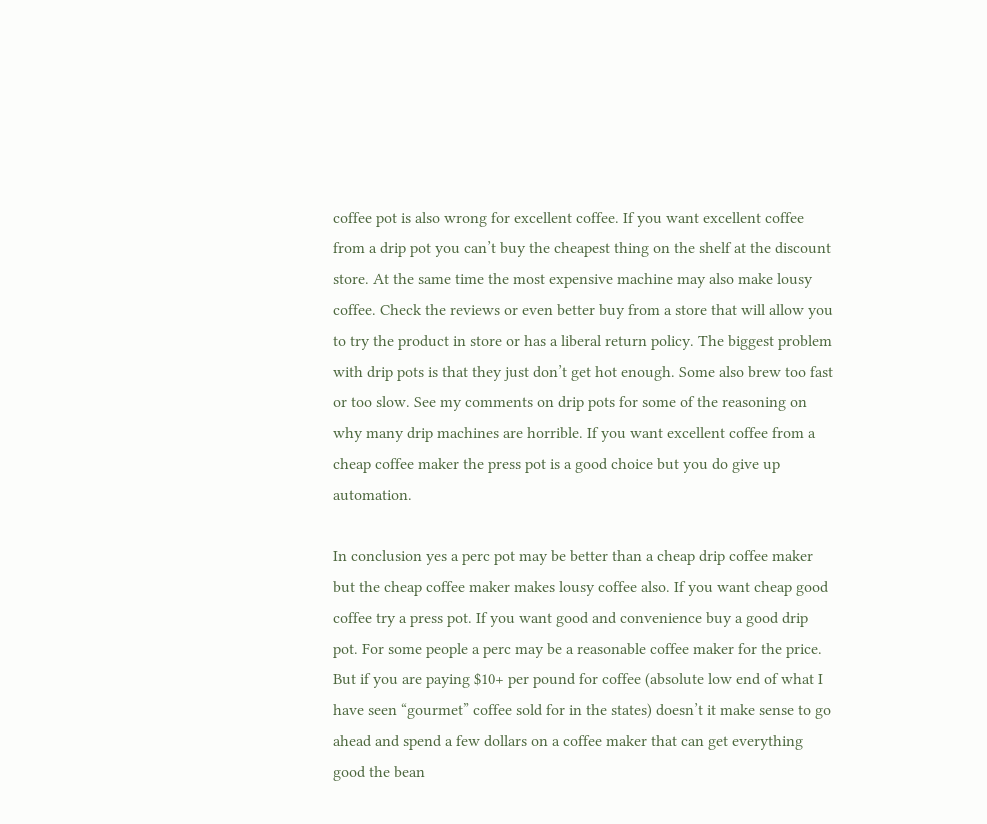coffee pot is also wrong for excellent coffee. If you want excellent coffee from a drip pot you can’t buy the cheapest thing on the shelf at the discount store. At the same time the most expensive machine may also make lousy coffee. Check the reviews or even better buy from a store that will allow you to try the product in store or has a liberal return policy. The biggest problem with drip pots is that they just don’t get hot enough. Some also brew too fast or too slow. See my comments on drip pots for some of the reasoning on why many drip machines are horrible. If you want excellent coffee from a cheap coffee maker the press pot is a good choice but you do give up automation.

In conclusion yes a perc pot may be better than a cheap drip coffee maker but the cheap coffee maker makes lousy coffee also. If you want cheap good coffee try a press pot. If you want good and convenience buy a good drip pot. For some people a perc may be a reasonable coffee maker for the price. But if you are paying $10+ per pound for coffee (absolute low end of what I have seen “gourmet” coffee sold for in the states) doesn’t it make sense to go ahead and spend a few dollars on a coffee maker that can get everything good the bean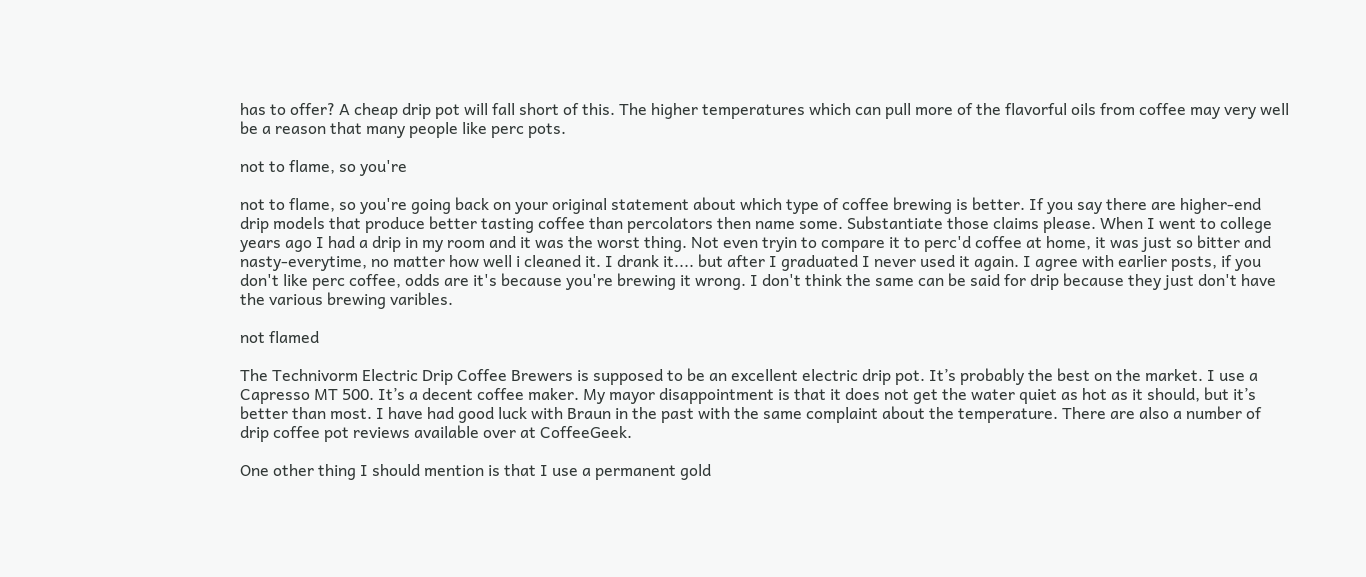has to offer? A cheap drip pot will fall short of this. The higher temperatures which can pull more of the flavorful oils from coffee may very well be a reason that many people like perc pots.

not to flame, so you're

not to flame, so you're going back on your original statement about which type of coffee brewing is better. If you say there are higher-end drip models that produce better tasting coffee than percolators then name some. Substantiate those claims please. When I went to college years ago I had a drip in my room and it was the worst thing. Not even tryin to compare it to perc'd coffee at home, it was just so bitter and nasty-everytime, no matter how well i cleaned it. I drank it.... but after I graduated I never used it again. I agree with earlier posts, if you don't like perc coffee, odds are it's because you're brewing it wrong. I don't think the same can be said for drip because they just don't have the various brewing varibles.

not flamed

The Technivorm Electric Drip Coffee Brewers is supposed to be an excellent electric drip pot. It’s probably the best on the market. I use a Capresso MT 500. It’s a decent coffee maker. My mayor disappointment is that it does not get the water quiet as hot as it should, but it’s better than most. I have had good luck with Braun in the past with the same complaint about the temperature. There are also a number of drip coffee pot reviews available over at CoffeeGeek.

One other thing I should mention is that I use a permanent gold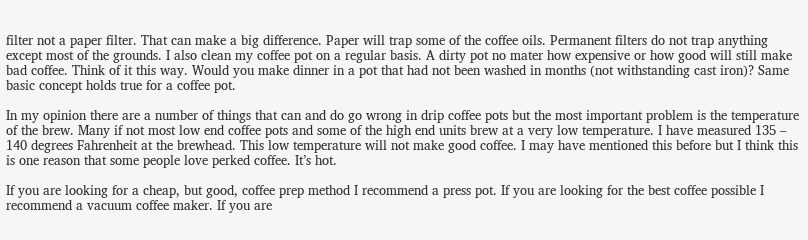filter not a paper filter. That can make a big difference. Paper will trap some of the coffee oils. Permanent filters do not trap anything except most of the grounds. I also clean my coffee pot on a regular basis. A dirty pot no mater how expensive or how good will still make bad coffee. Think of it this way. Would you make dinner in a pot that had not been washed in months (not withstanding cast iron)? Same basic concept holds true for a coffee pot.

In my opinion there are a number of things that can and do go wrong in drip coffee pots but the most important problem is the temperature of the brew. Many if not most low end coffee pots and some of the high end units brew at a very low temperature. I have measured 135 – 140 degrees Fahrenheit at the brewhead. This low temperature will not make good coffee. I may have mentioned this before but I think this is one reason that some people love perked coffee. It’s hot.

If you are looking for a cheap, but good, coffee prep method I recommend a press pot. If you are looking for the best coffee possible I recommend a vacuum coffee maker. If you are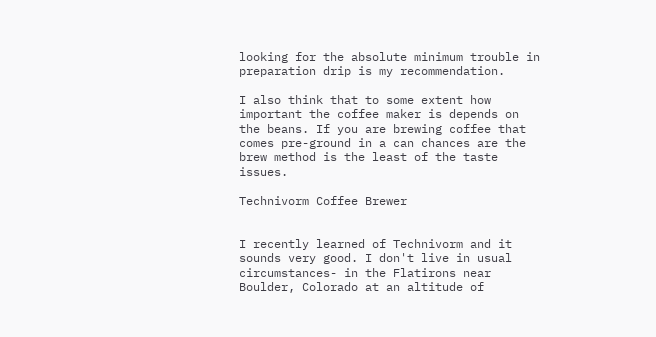looking for the absolute minimum trouble in preparation drip is my recommendation.

I also think that to some extent how important the coffee maker is depends on the beans. If you are brewing coffee that comes pre-ground in a can chances are the brew method is the least of the taste issues.

Technivorm Coffee Brewer


I recently learned of Technivorm and it sounds very good. I don't live in usual circumstances- in the Flatirons near Boulder, Colorado at an altitude of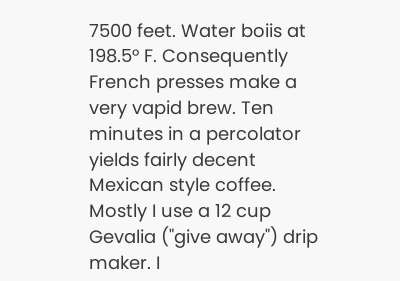7500 feet. Water boiis at 198.5° F. Consequently French presses make a very vapid brew. Ten minutes in a percolator yields fairly decent Mexican style coffee. Mostly I use a 12 cup Gevalia ("give away") drip maker. I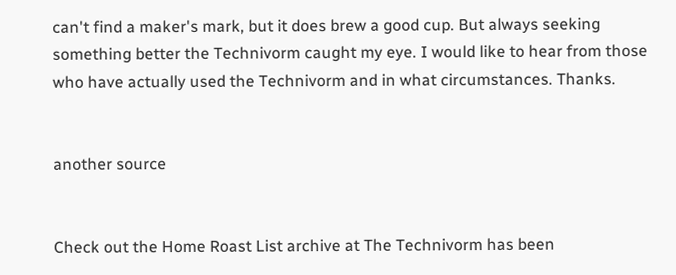can't find a maker's mark, but it does brew a good cup. But always seeking something better the Technivorm caught my eye. I would like to hear from those who have actually used the Technivorm and in what circumstances. Thanks.


another source


Check out the Home Roast List archive at The Technivorm has been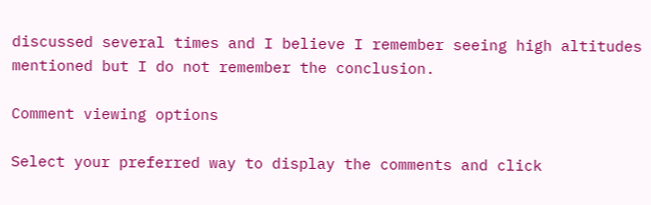discussed several times and I believe I remember seeing high altitudes mentioned but I do not remember the conclusion.

Comment viewing options

Select your preferred way to display the comments and click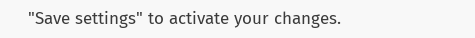"Save settings" to activate your changes.